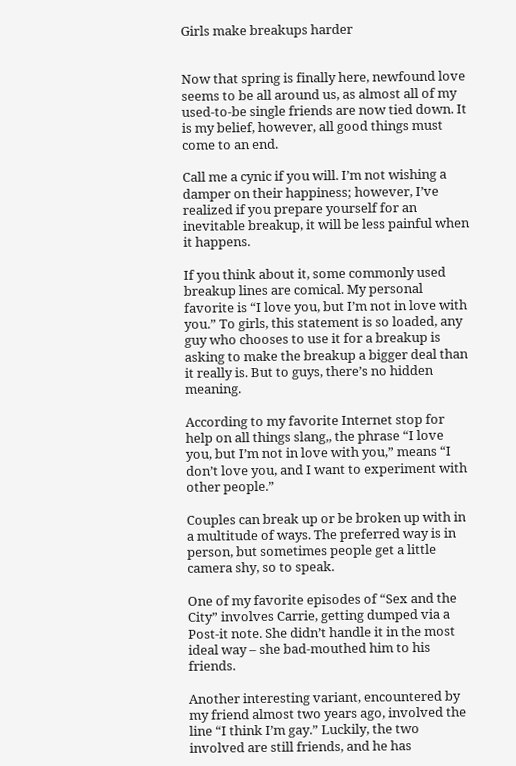Girls make breakups harder


Now that spring is finally here, newfound love seems to be all around us, as almost all of my used-to-be single friends are now tied down. It is my belief, however, all good things must come to an end.

Call me a cynic if you will. I’m not wishing a damper on their happiness; however, I’ve realized if you prepare yourself for an inevitable breakup, it will be less painful when it happens.

If you think about it, some commonly used breakup lines are comical. My personal favorite is “I love you, but I’m not in love with you.” To girls, this statement is so loaded, any guy who chooses to use it for a breakup is asking to make the breakup a bigger deal than it really is. But to guys, there’s no hidden meaning.

According to my favorite Internet stop for help on all things slang,, the phrase “I love you, but I’m not in love with you,” means “I don’t love you, and I want to experiment with other people.”

Couples can break up or be broken up with in a multitude of ways. The preferred way is in person, but sometimes people get a little camera shy, so to speak.

One of my favorite episodes of “Sex and the City” involves Carrie, getting dumped via a Post-it note. She didn’t handle it in the most ideal way – she bad-mouthed him to his friends.

Another interesting variant, encountered by my friend almost two years ago, involved the line “I think I’m gay.” Luckily, the two involved are still friends, and he has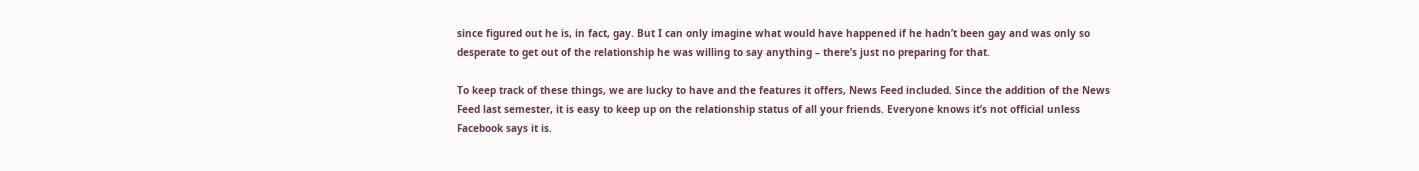since figured out he is, in fact, gay. But I can only imagine what would have happened if he hadn’t been gay and was only so desperate to get out of the relationship he was willing to say anything – there’s just no preparing for that.

To keep track of these things, we are lucky to have and the features it offers, News Feed included. Since the addition of the News Feed last semester, it is easy to keep up on the relationship status of all your friends. Everyone knows it’s not official unless Facebook says it is.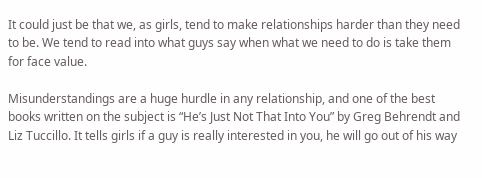It could just be that we, as girls, tend to make relationships harder than they need to be. We tend to read into what guys say when what we need to do is take them for face value.

Misunderstandings are a huge hurdle in any relationship, and one of the best books written on the subject is “He’s Just Not That Into You” by Greg Behrendt and Liz Tuccillo. It tells girls if a guy is really interested in you, he will go out of his way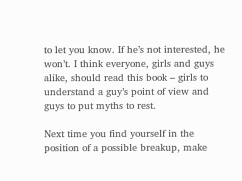to let you know. If he’s not interested, he won’t. I think everyone, girls and guys alike, should read this book – girls to understand a guy’s point of view and guys to put myths to rest.

Next time you find yourself in the position of a possible breakup, make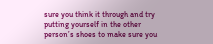sure you think it through and try putting yourself in the other person’s shoes to make sure you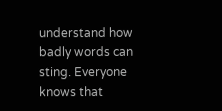understand how badly words can sting. Everyone knows that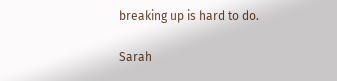breaking up is hard to do.

Sarah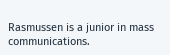Rasmussen is a junior in mass communications.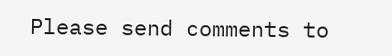Please send comments to